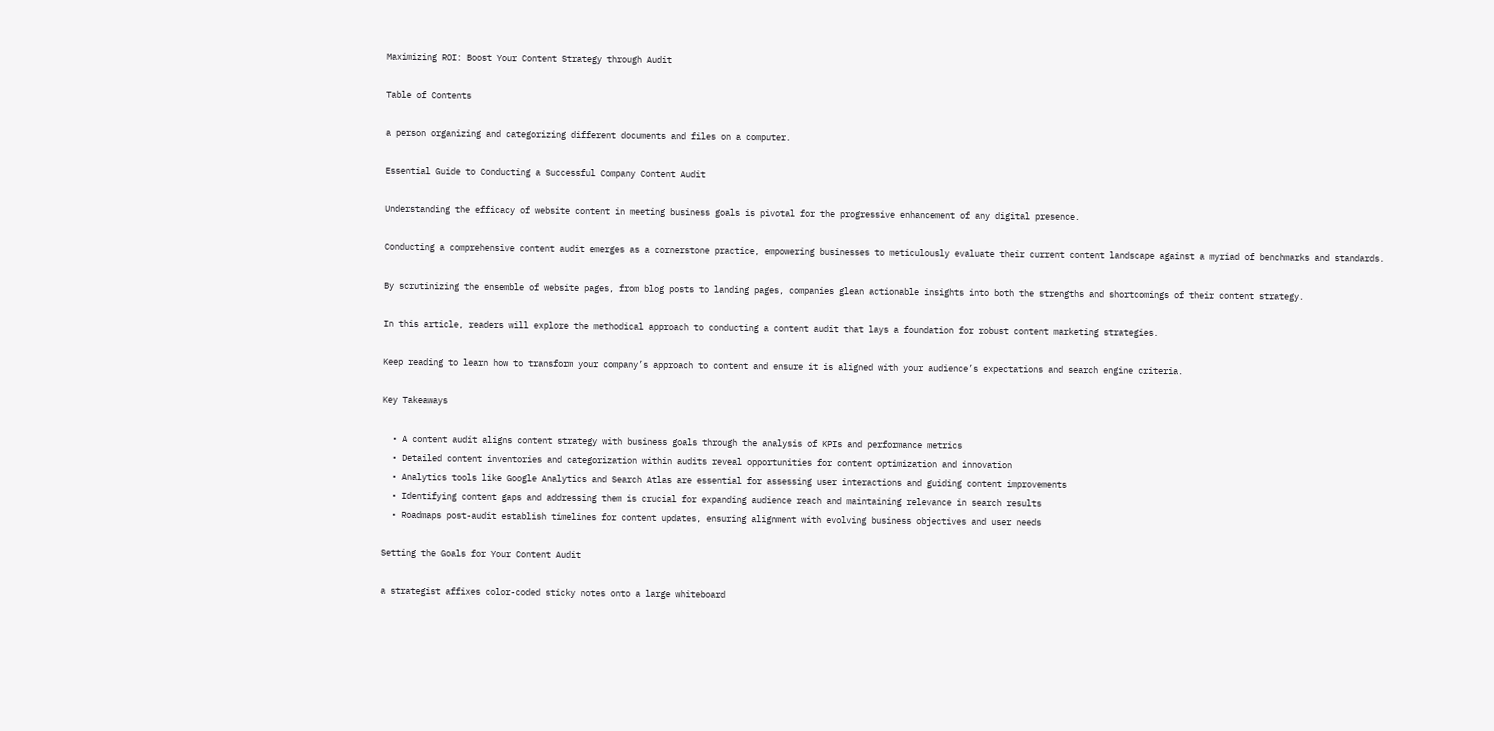Maximizing ROI: Boost Your Content Strategy through Audit

Table of Contents

a person organizing and categorizing different documents and files on a computer.

Essential Guide to Conducting a Successful Company Content Audit

Understanding the efficacy of website content in meeting business goals is pivotal for the progressive enhancement of any digital presence.

Conducting a comprehensive content audit emerges as a cornerstone practice, empowering businesses to meticulously evaluate their current content landscape against a myriad of benchmarks and standards.

By scrutinizing the ensemble of website pages, from blog posts to landing pages, companies glean actionable insights into both the strengths and shortcomings of their content strategy.

In this article, readers will explore the methodical approach to conducting a content audit that lays a foundation for robust content marketing strategies.

Keep reading to learn how to transform your company’s approach to content and ensure it is aligned with your audience’s expectations and search engine criteria.

Key Takeaways

  • A content audit aligns content strategy with business goals through the analysis of KPIs and performance metrics
  • Detailed content inventories and categorization within audits reveal opportunities for content optimization and innovation
  • Analytics tools like Google Analytics and Search Atlas are essential for assessing user interactions and guiding content improvements
  • Identifying content gaps and addressing them is crucial for expanding audience reach and maintaining relevance in search results
  • Roadmaps post-audit establish timelines for content updates, ensuring alignment with evolving business objectives and user needs

Setting the Goals for Your Content Audit

a strategist affixes color-coded sticky notes onto a large whiteboard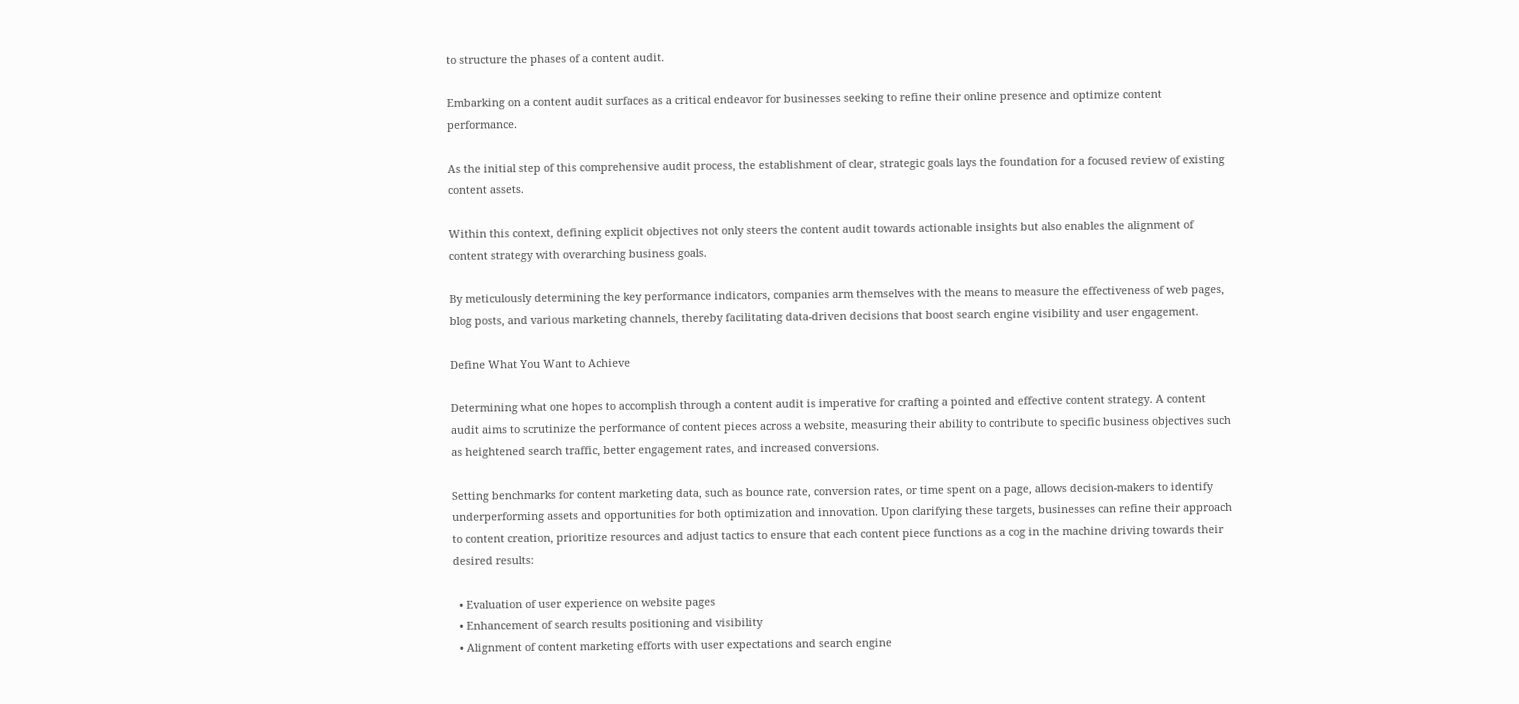to structure the phases of a content audit.

Embarking on a content audit surfaces as a critical endeavor for businesses seeking to refine their online presence and optimize content performance.

As the initial step of this comprehensive audit process, the establishment of clear, strategic goals lays the foundation for a focused review of existing content assets.

Within this context, defining explicit objectives not only steers the content audit towards actionable insights but also enables the alignment of content strategy with overarching business goals.

By meticulously determining the key performance indicators, companies arm themselves with the means to measure the effectiveness of web pages, blog posts, and various marketing channels, thereby facilitating data-driven decisions that boost search engine visibility and user engagement.

Define What You Want to Achieve

Determining what one hopes to accomplish through a content audit is imperative for crafting a pointed and effective content strategy. A content audit aims to scrutinize the performance of content pieces across a website, measuring their ability to contribute to specific business objectives such as heightened search traffic, better engagement rates, and increased conversions.

Setting benchmarks for content marketing data, such as bounce rate, conversion rates, or time spent on a page, allows decision-makers to identify underperforming assets and opportunities for both optimization and innovation. Upon clarifying these targets, businesses can refine their approach to content creation, prioritize resources and adjust tactics to ensure that each content piece functions as a cog in the machine driving towards their desired results:

  • Evaluation of user experience on website pages
  • Enhancement of search results positioning and visibility
  • Alignment of content marketing efforts with user expectations and search engine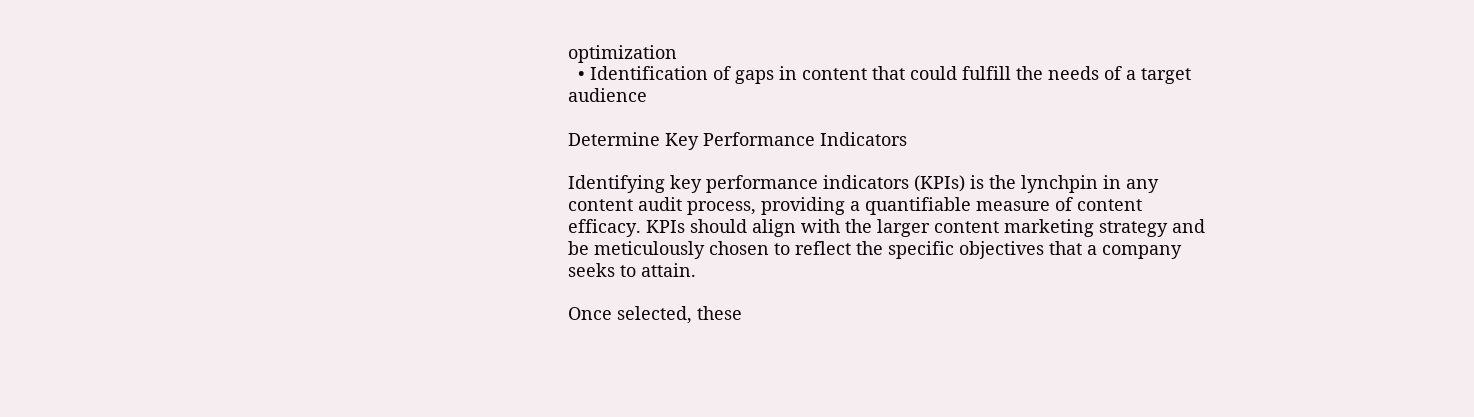optimization
  • Identification of gaps in content that could fulfill the needs of a target audience

Determine Key Performance Indicators

Identifying key performance indicators (KPIs) is the lynchpin in any content audit process, providing a quantifiable measure of content efficacy. KPIs should align with the larger content marketing strategy and be meticulously chosen to reflect the specific objectives that a company seeks to attain.

Once selected, these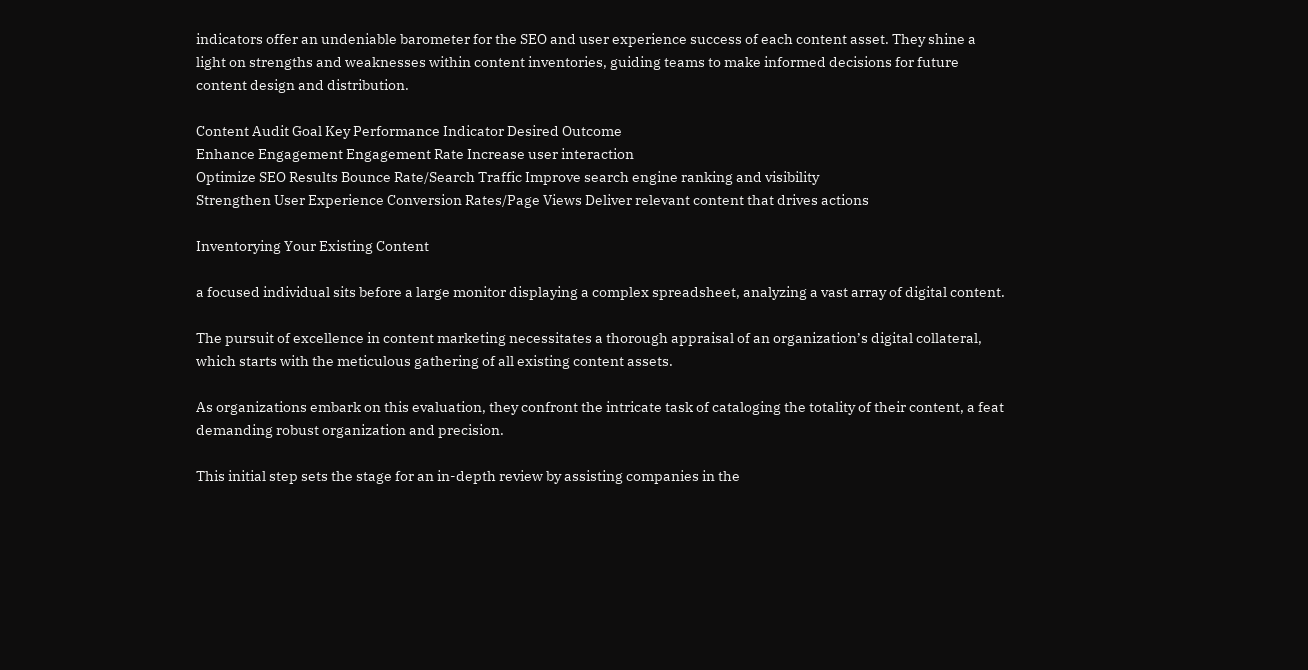indicators offer an undeniable barometer for the SEO and user experience success of each content asset. They shine a light on strengths and weaknesses within content inventories, guiding teams to make informed decisions for future content design and distribution.

Content Audit Goal Key Performance Indicator Desired Outcome
Enhance Engagement Engagement Rate Increase user interaction
Optimize SEO Results Bounce Rate/Search Traffic Improve search engine ranking and visibility
Strengthen User Experience Conversion Rates/Page Views Deliver relevant content that drives actions

Inventorying Your Existing Content

a focused individual sits before a large monitor displaying a complex spreadsheet, analyzing a vast array of digital content.

The pursuit of excellence in content marketing necessitates a thorough appraisal of an organization’s digital collateral, which starts with the meticulous gathering of all existing content assets.

As organizations embark on this evaluation, they confront the intricate task of cataloging the totality of their content, a feat demanding robust organization and precision.

This initial step sets the stage for an in-depth review by assisting companies in the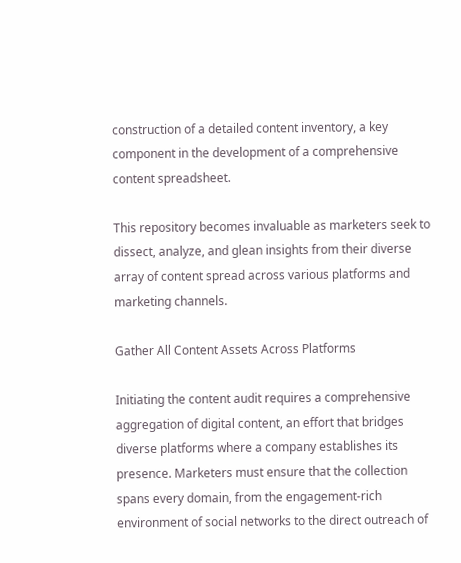construction of a detailed content inventory, a key component in the development of a comprehensive content spreadsheet.

This repository becomes invaluable as marketers seek to dissect, analyze, and glean insights from their diverse array of content spread across various platforms and marketing channels.

Gather All Content Assets Across Platforms

Initiating the content audit requires a comprehensive aggregation of digital content, an effort that bridges diverse platforms where a company establishes its presence. Marketers must ensure that the collection spans every domain, from the engagement-rich environment of social networks to the direct outreach of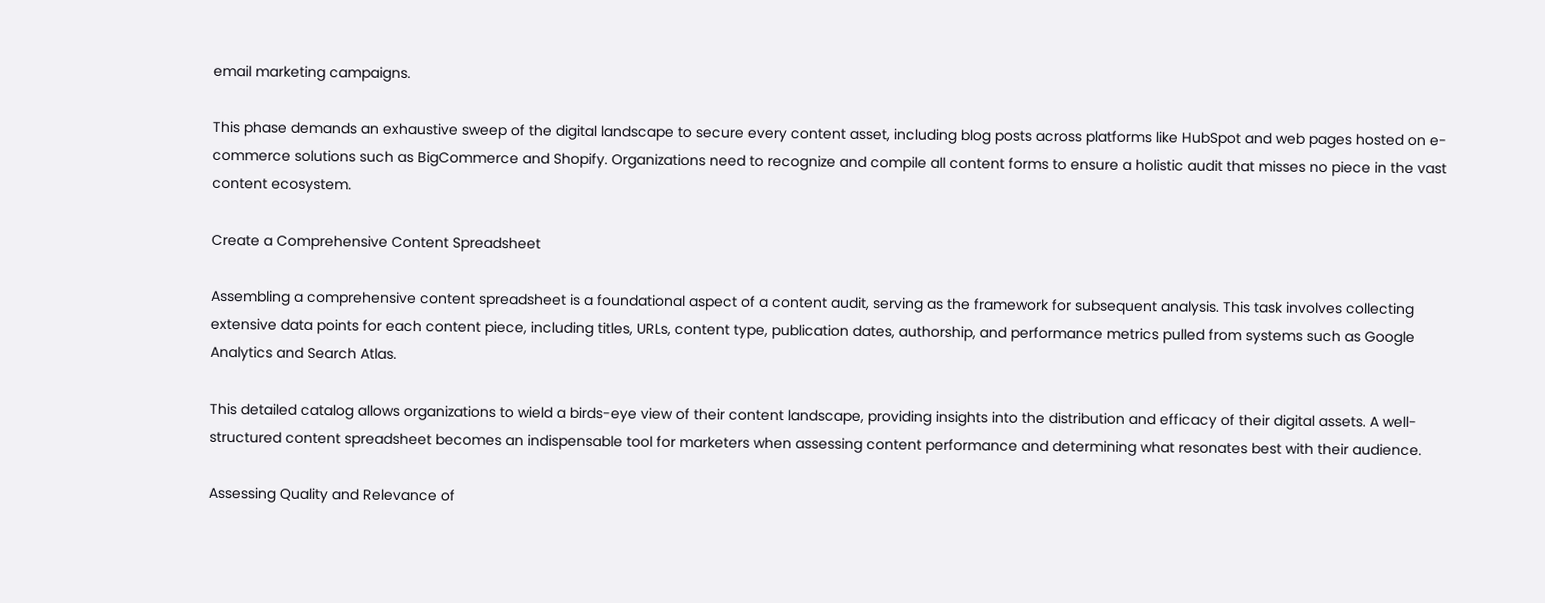email marketing campaigns.

This phase demands an exhaustive sweep of the digital landscape to secure every content asset, including blog posts across platforms like HubSpot and web pages hosted on e-commerce solutions such as BigCommerce and Shopify. Organizations need to recognize and compile all content forms to ensure a holistic audit that misses no piece in the vast content ecosystem.

Create a Comprehensive Content Spreadsheet

Assembling a comprehensive content spreadsheet is a foundational aspect of a content audit, serving as the framework for subsequent analysis. This task involves collecting extensive data points for each content piece, including titles, URLs, content type, publication dates, authorship, and performance metrics pulled from systems such as Google Analytics and Search Atlas.

This detailed catalog allows organizations to wield a birds-eye view of their content landscape, providing insights into the distribution and efficacy of their digital assets. A well-structured content spreadsheet becomes an indispensable tool for marketers when assessing content performance and determining what resonates best with their audience.

Assessing Quality and Relevance of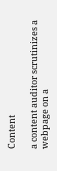Content

a content auditor scrutinizes a webpage on a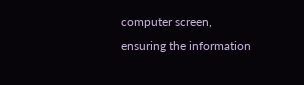computer screen, ensuring the information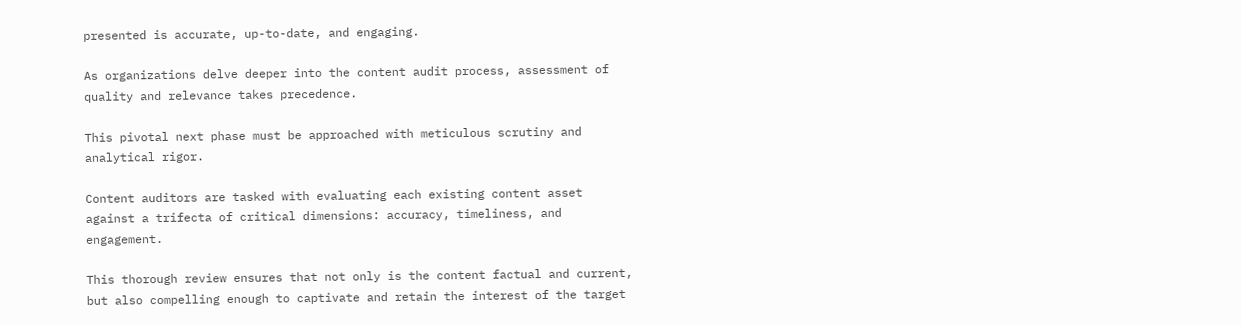presented is accurate, up-to-date, and engaging.

As organizations delve deeper into the content audit process, assessment of quality and relevance takes precedence.

This pivotal next phase must be approached with meticulous scrutiny and analytical rigor.

Content auditors are tasked with evaluating each existing content asset against a trifecta of critical dimensions: accuracy, timeliness, and engagement.

This thorough review ensures that not only is the content factual and current, but also compelling enough to captivate and retain the interest of the target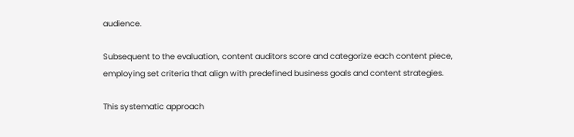audience.

Subsequent to the evaluation, content auditors score and categorize each content piece, employing set criteria that align with predefined business goals and content strategies.

This systematic approach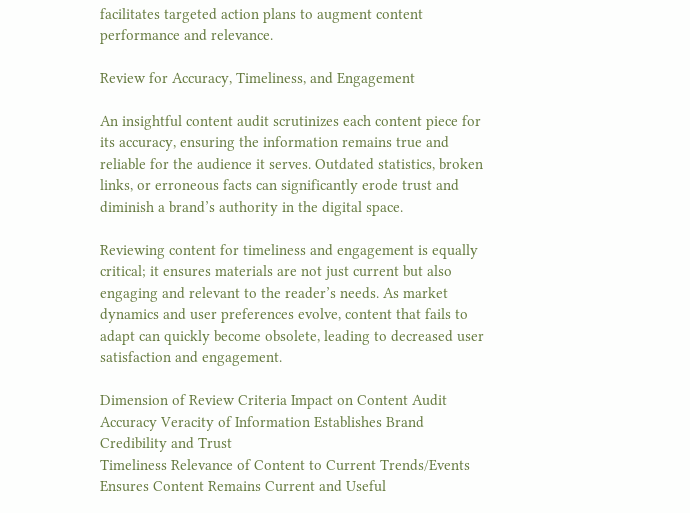facilitates targeted action plans to augment content performance and relevance.

Review for Accuracy, Timeliness, and Engagement

An insightful content audit scrutinizes each content piece for its accuracy, ensuring the information remains true and reliable for the audience it serves. Outdated statistics, broken links, or erroneous facts can significantly erode trust and diminish a brand’s authority in the digital space.

Reviewing content for timeliness and engagement is equally critical; it ensures materials are not just current but also engaging and relevant to the reader’s needs. As market dynamics and user preferences evolve, content that fails to adapt can quickly become obsolete, leading to decreased user satisfaction and engagement.

Dimension of Review Criteria Impact on Content Audit
Accuracy Veracity of Information Establishes Brand Credibility and Trust
Timeliness Relevance of Content to Current Trends/Events Ensures Content Remains Current and Useful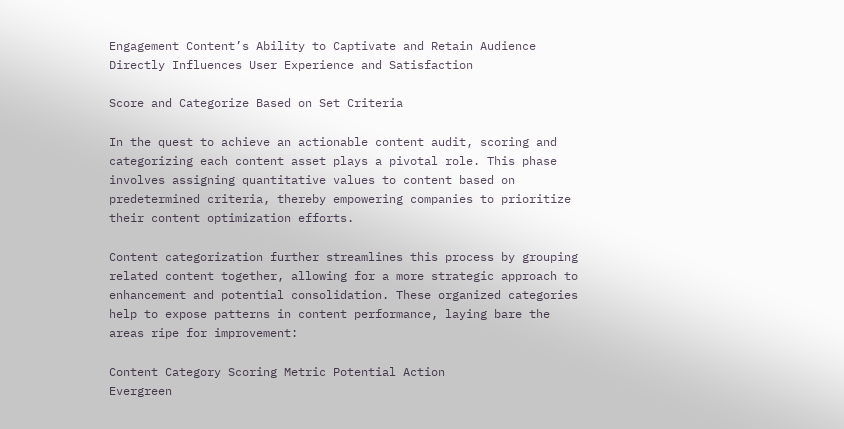Engagement Content’s Ability to Captivate and Retain Audience Directly Influences User Experience and Satisfaction

Score and Categorize Based on Set Criteria

In the quest to achieve an actionable content audit, scoring and categorizing each content asset plays a pivotal role. This phase involves assigning quantitative values to content based on predetermined criteria, thereby empowering companies to prioritize their content optimization efforts.

Content categorization further streamlines this process by grouping related content together, allowing for a more strategic approach to enhancement and potential consolidation. These organized categories help to expose patterns in content performance, laying bare the areas ripe for improvement:

Content Category Scoring Metric Potential Action
Evergreen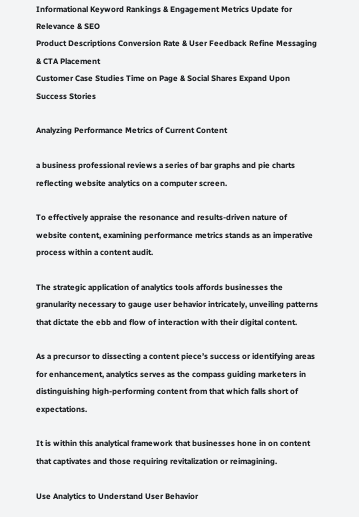Informational Keyword Rankings & Engagement Metrics Update for Relevance & SEO
Product Descriptions Conversion Rate & User Feedback Refine Messaging & CTA Placement
Customer Case Studies Time on Page & Social Shares Expand Upon Success Stories

Analyzing Performance Metrics of Current Content

a business professional reviews a series of bar graphs and pie charts reflecting website analytics on a computer screen.

To effectively appraise the resonance and results-driven nature of website content, examining performance metrics stands as an imperative process within a content audit.

The strategic application of analytics tools affords businesses the granularity necessary to gauge user behavior intricately, unveiling patterns that dictate the ebb and flow of interaction with their digital content.

As a precursor to dissecting a content piece’s success or identifying areas for enhancement, analytics serves as the compass guiding marketers in distinguishing high-performing content from that which falls short of expectations.

It is within this analytical framework that businesses hone in on content that captivates and those requiring revitalization or reimagining.

Use Analytics to Understand User Behavior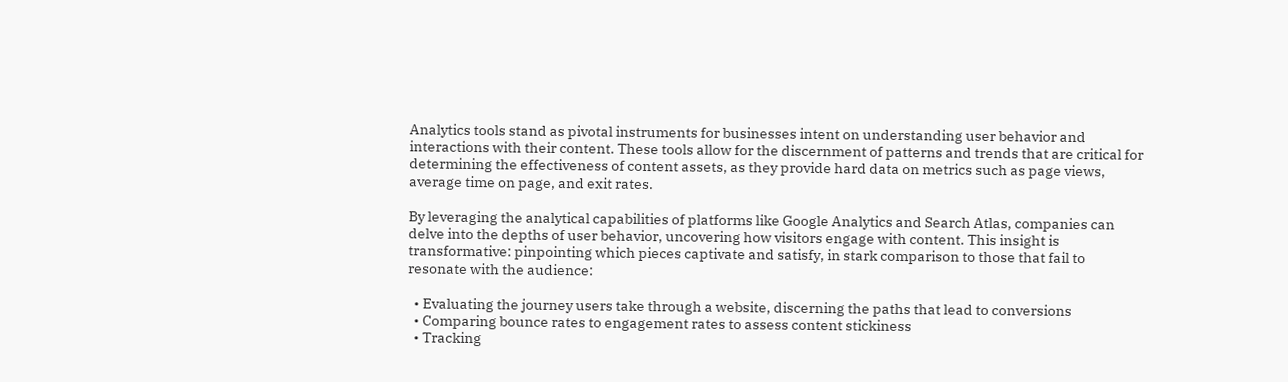Analytics tools stand as pivotal instruments for businesses intent on understanding user behavior and interactions with their content. These tools allow for the discernment of patterns and trends that are critical for determining the effectiveness of content assets, as they provide hard data on metrics such as page views, average time on page, and exit rates.

By leveraging the analytical capabilities of platforms like Google Analytics and Search Atlas, companies can delve into the depths of user behavior, uncovering how visitors engage with content. This insight is transformative: pinpointing which pieces captivate and satisfy, in stark comparison to those that fail to resonate with the audience:

  • Evaluating the journey users take through a website, discerning the paths that lead to conversions
  • Comparing bounce rates to engagement rates to assess content stickiness
  • Tracking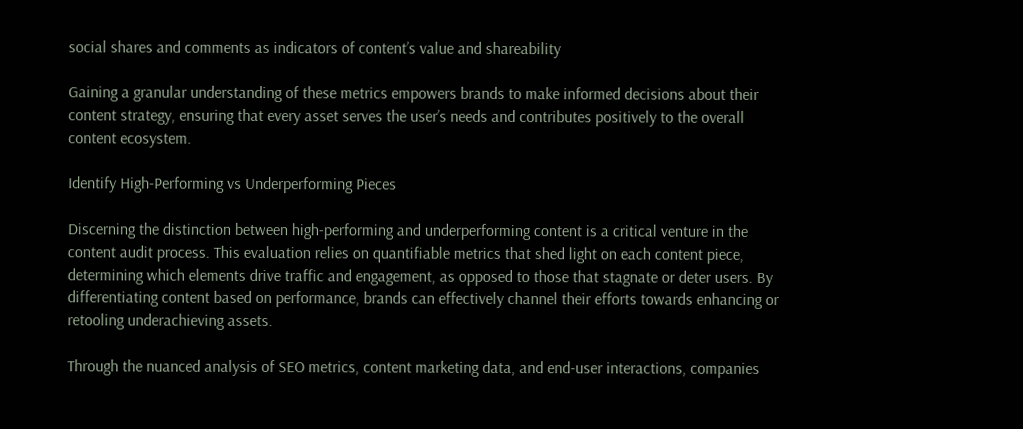social shares and comments as indicators of content’s value and shareability

Gaining a granular understanding of these metrics empowers brands to make informed decisions about their content strategy, ensuring that every asset serves the user’s needs and contributes positively to the overall content ecosystem.

Identify High-Performing vs Underperforming Pieces

Discerning the distinction between high-performing and underperforming content is a critical venture in the content audit process. This evaluation relies on quantifiable metrics that shed light on each content piece, determining which elements drive traffic and engagement, as opposed to those that stagnate or deter users. By differentiating content based on performance, brands can effectively channel their efforts towards enhancing or retooling underachieving assets.

Through the nuanced analysis of SEO metrics, content marketing data, and end-user interactions, companies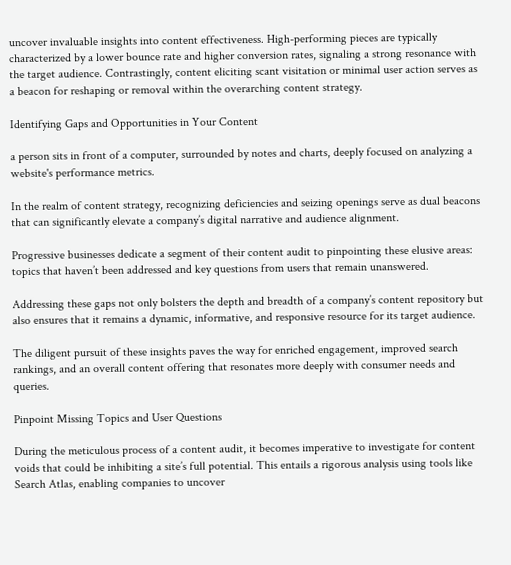uncover invaluable insights into content effectiveness. High-performing pieces are typically characterized by a lower bounce rate and higher conversion rates, signaling a strong resonance with the target audience. Contrastingly, content eliciting scant visitation or minimal user action serves as a beacon for reshaping or removal within the overarching content strategy.

Identifying Gaps and Opportunities in Your Content

a person sits in front of a computer, surrounded by notes and charts, deeply focused on analyzing a website's performance metrics.

In the realm of content strategy, recognizing deficiencies and seizing openings serve as dual beacons that can significantly elevate a company’s digital narrative and audience alignment.

Progressive businesses dedicate a segment of their content audit to pinpointing these elusive areas: topics that haven’t been addressed and key questions from users that remain unanswered.

Addressing these gaps not only bolsters the depth and breadth of a company’s content repository but also ensures that it remains a dynamic, informative, and responsive resource for its target audience.

The diligent pursuit of these insights paves the way for enriched engagement, improved search rankings, and an overall content offering that resonates more deeply with consumer needs and queries.

Pinpoint Missing Topics and User Questions

During the meticulous process of a content audit, it becomes imperative to investigate for content voids that could be inhibiting a site’s full potential. This entails a rigorous analysis using tools like Search Atlas, enabling companies to uncover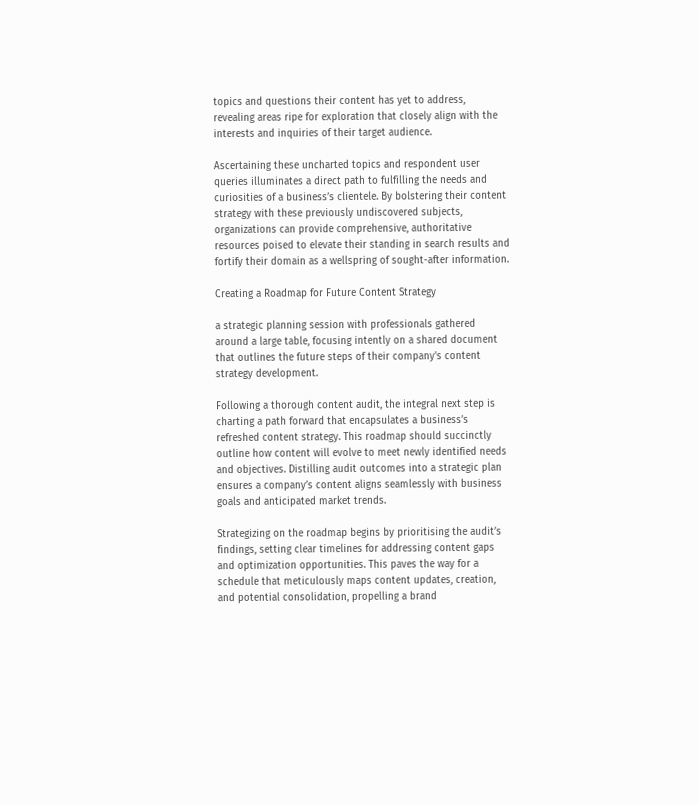topics and questions their content has yet to address, revealing areas ripe for exploration that closely align with the interests and inquiries of their target audience.

Ascertaining these uncharted topics and respondent user queries illuminates a direct path to fulfilling the needs and curiosities of a business’s clientele. By bolstering their content strategy with these previously undiscovered subjects, organizations can provide comprehensive, authoritative resources poised to elevate their standing in search results and fortify their domain as a wellspring of sought-after information.

Creating a Roadmap for Future Content Strategy

a strategic planning session with professionals gathered around a large table, focusing intently on a shared document that outlines the future steps of their company's content strategy development.

Following a thorough content audit, the integral next step is charting a path forward that encapsulates a business’s refreshed content strategy. This roadmap should succinctly outline how content will evolve to meet newly identified needs and objectives. Distilling audit outcomes into a strategic plan ensures a company’s content aligns seamlessly with business goals and anticipated market trends.

Strategizing on the roadmap begins by prioritising the audit’s findings, setting clear timelines for addressing content gaps and optimization opportunities. This paves the way for a schedule that meticulously maps content updates, creation, and potential consolidation, propelling a brand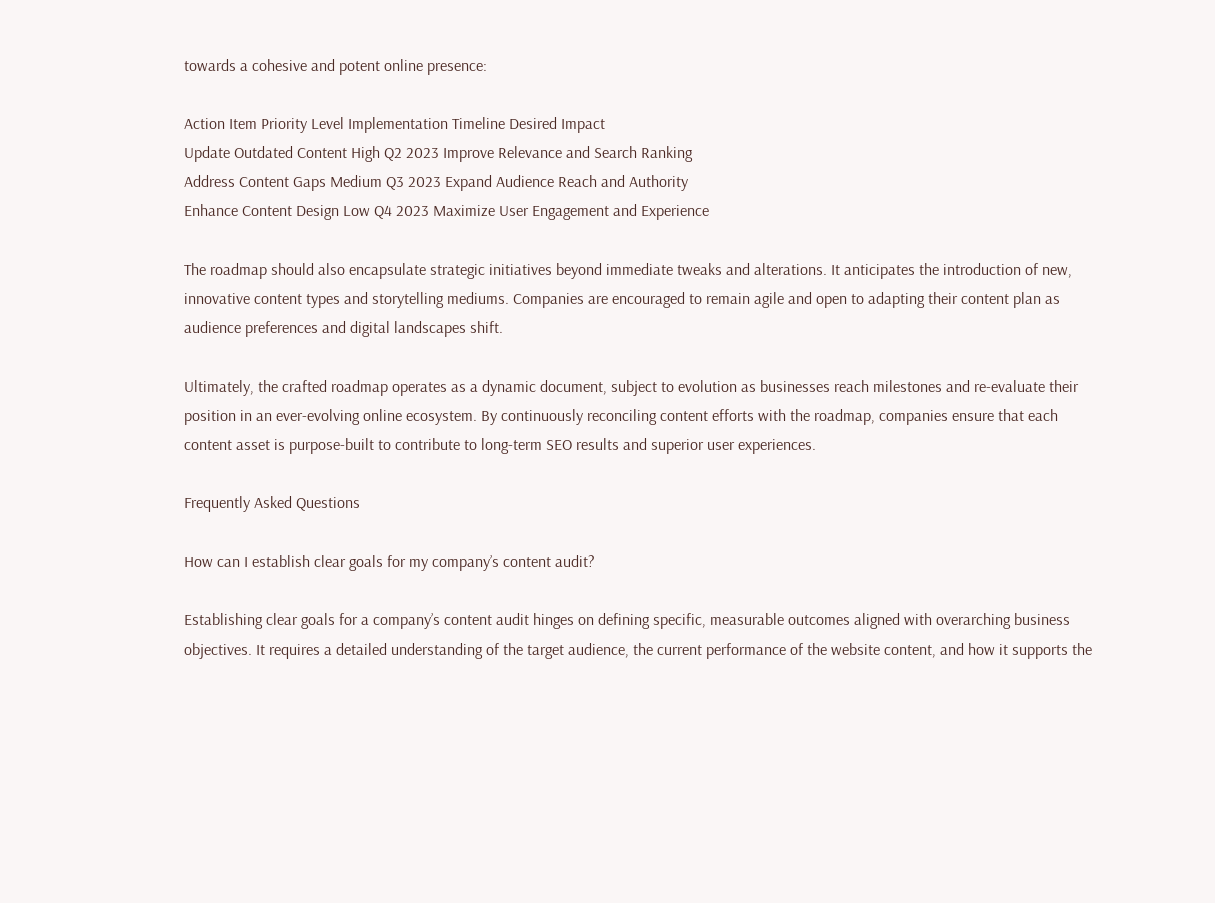towards a cohesive and potent online presence:

Action Item Priority Level Implementation Timeline Desired Impact
Update Outdated Content High Q2 2023 Improve Relevance and Search Ranking
Address Content Gaps Medium Q3 2023 Expand Audience Reach and Authority
Enhance Content Design Low Q4 2023 Maximize User Engagement and Experience

The roadmap should also encapsulate strategic initiatives beyond immediate tweaks and alterations. It anticipates the introduction of new, innovative content types and storytelling mediums. Companies are encouraged to remain agile and open to adapting their content plan as audience preferences and digital landscapes shift.

Ultimately, the crafted roadmap operates as a dynamic document, subject to evolution as businesses reach milestones and re-evaluate their position in an ever-evolving online ecosystem. By continuously reconciling content efforts with the roadmap, companies ensure that each content asset is purpose-built to contribute to long-term SEO results and superior user experiences.

Frequently Asked Questions

How can I establish clear goals for my company’s content audit?

Establishing clear goals for a company’s content audit hinges on defining specific, measurable outcomes aligned with overarching business objectives. It requires a detailed understanding of the target audience, the current performance of the website content, and how it supports the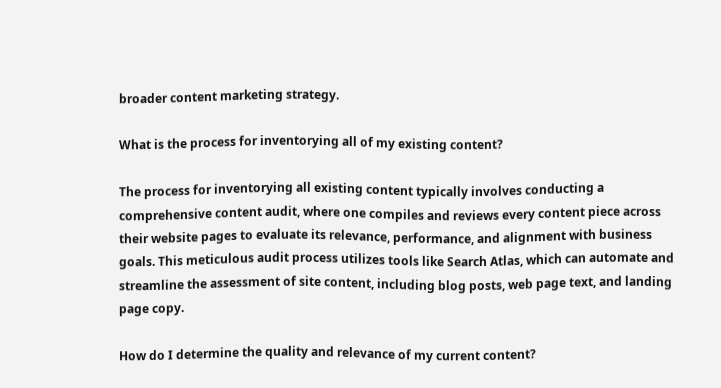broader content marketing strategy.

What is the process for inventorying all of my existing content?

The process for inventorying all existing content typically involves conducting a comprehensive content audit, where one compiles and reviews every content piece across their website pages to evaluate its relevance, performance, and alignment with business goals. This meticulous audit process utilizes tools like Search Atlas, which can automate and streamline the assessment of site content, including blog posts, web page text, and landing page copy.

How do I determine the quality and relevance of my current content?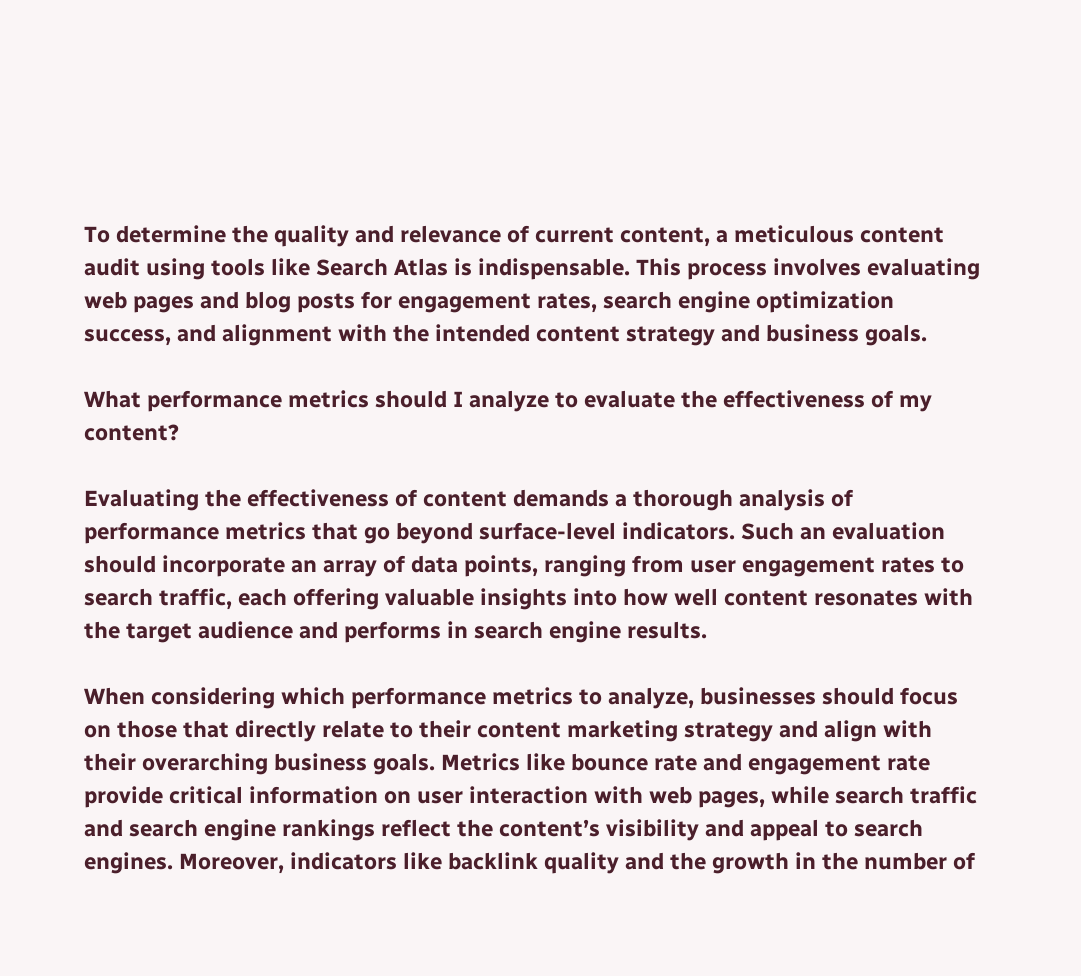To determine the quality and relevance of current content, a meticulous content audit using tools like Search Atlas is indispensable. This process involves evaluating web pages and blog posts for engagement rates, search engine optimization success, and alignment with the intended content strategy and business goals.

What performance metrics should I analyze to evaluate the effectiveness of my content?

Evaluating the effectiveness of content demands a thorough analysis of performance metrics that go beyond surface-level indicators. Such an evaluation should incorporate an array of data points, ranging from user engagement rates to search traffic, each offering valuable insights into how well content resonates with the target audience and performs in search engine results.

When considering which performance metrics to analyze, businesses should focus on those that directly relate to their content marketing strategy and align with their overarching business goals. Metrics like bounce rate and engagement rate provide critical information on user interaction with web pages, while search traffic and search engine rankings reflect the content’s visibility and appeal to search engines. Moreover, indicators like backlink quality and the growth in the number of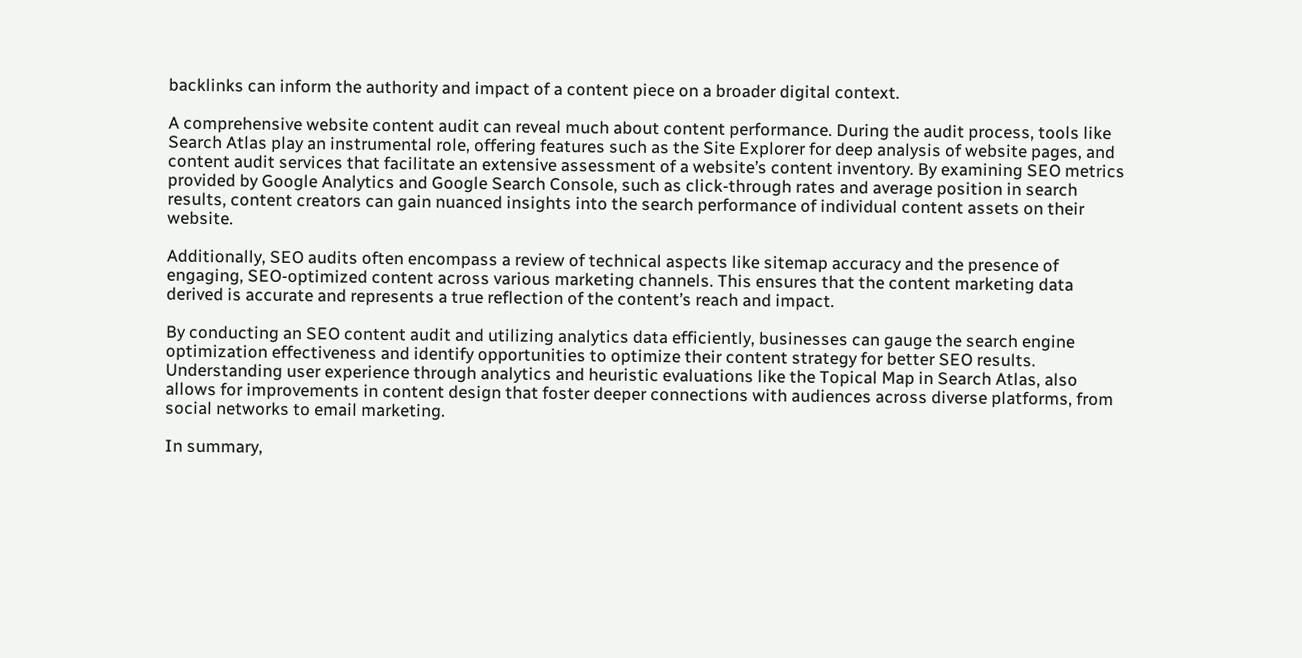backlinks can inform the authority and impact of a content piece on a broader digital context.

A comprehensive website content audit can reveal much about content performance. During the audit process, tools like Search Atlas play an instrumental role, offering features such as the Site Explorer for deep analysis of website pages, and content audit services that facilitate an extensive assessment of a website’s content inventory. By examining SEO metrics provided by Google Analytics and Google Search Console, such as click-through rates and average position in search results, content creators can gain nuanced insights into the search performance of individual content assets on their website.

Additionally, SEO audits often encompass a review of technical aspects like sitemap accuracy and the presence of engaging, SEO-optimized content across various marketing channels. This ensures that the content marketing data derived is accurate and represents a true reflection of the content’s reach and impact.

By conducting an SEO content audit and utilizing analytics data efficiently, businesses can gauge the search engine optimization effectiveness and identify opportunities to optimize their content strategy for better SEO results. Understanding user experience through analytics and heuristic evaluations like the Topical Map in Search Atlas, also allows for improvements in content design that foster deeper connections with audiences across diverse platforms, from social networks to email marketing.

In summary,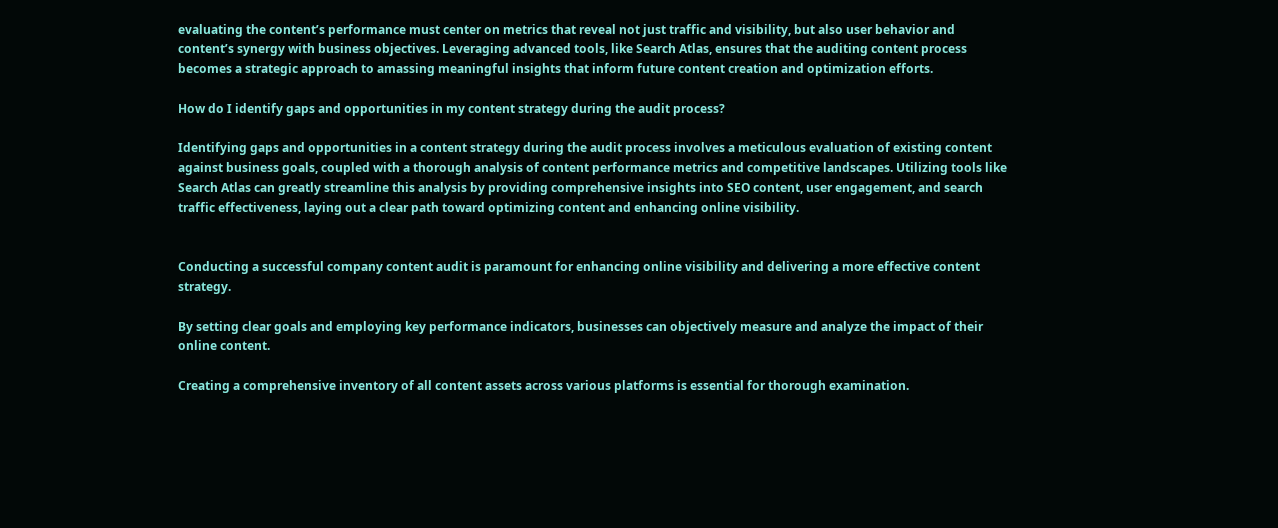evaluating the content’s performance must center on metrics that reveal not just traffic and visibility, but also user behavior and content’s synergy with business objectives. Leveraging advanced tools, like Search Atlas, ensures that the auditing content process becomes a strategic approach to amassing meaningful insights that inform future content creation and optimization efforts.

How do I identify gaps and opportunities in my content strategy during the audit process?

Identifying gaps and opportunities in a content strategy during the audit process involves a meticulous evaluation of existing content against business goals, coupled with a thorough analysis of content performance metrics and competitive landscapes. Utilizing tools like Search Atlas can greatly streamline this analysis by providing comprehensive insights into SEO content, user engagement, and search traffic effectiveness, laying out a clear path toward optimizing content and enhancing online visibility.


Conducting a successful company content audit is paramount for enhancing online visibility and delivering a more effective content strategy.

By setting clear goals and employing key performance indicators, businesses can objectively measure and analyze the impact of their online content.

Creating a comprehensive inventory of all content assets across various platforms is essential for thorough examination.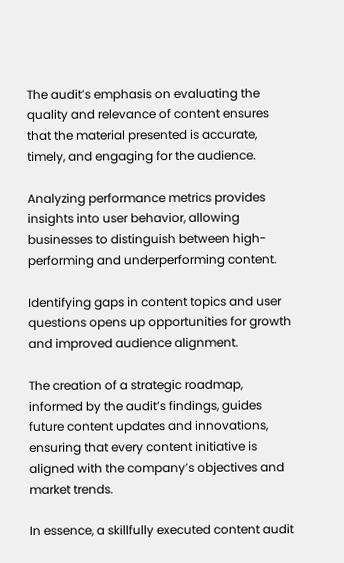The audit’s emphasis on evaluating the quality and relevance of content ensures that the material presented is accurate, timely, and engaging for the audience.

Analyzing performance metrics provides insights into user behavior, allowing businesses to distinguish between high-performing and underperforming content.

Identifying gaps in content topics and user questions opens up opportunities for growth and improved audience alignment.

The creation of a strategic roadmap, informed by the audit’s findings, guides future content updates and innovations, ensuring that every content initiative is aligned with the company’s objectives and market trends.

In essence, a skillfully executed content audit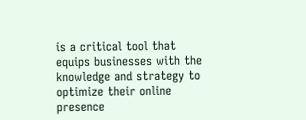is a critical tool that equips businesses with the knowledge and strategy to optimize their online presence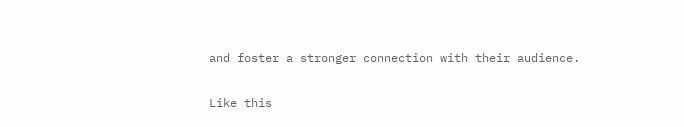and foster a stronger connection with their audience.

Like this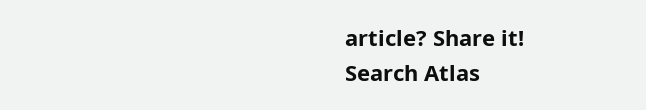article? Share it!
Search Atlas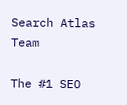Search Atlas Team

The #1 SEO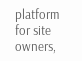platform for site owners,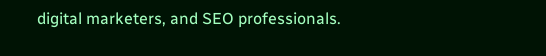digital marketers, and SEO professionals.